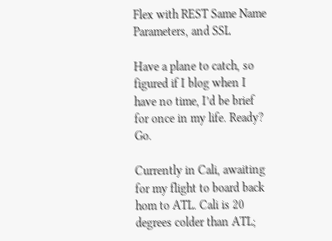Flex with REST Same Name Parameters, and SSL

Have a plane to catch, so figured if I blog when I have no time, I’d be brief for once in my life. Ready? Go.

Currently in Cali, awaiting for my flight to board back hom to ATL. Cali is 20 degrees colder than ATL;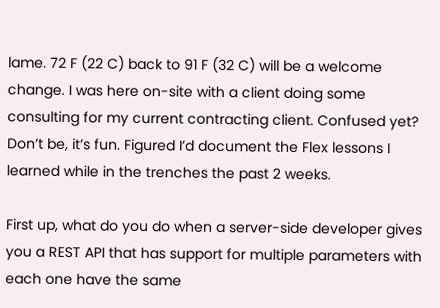lame. 72 F (22 C) back to 91 F (32 C) will be a welcome change. I was here on-site with a client doing some consulting for my current contracting client. Confused yet? Don’t be, it’s fun. Figured I’d document the Flex lessons I learned while in the trenches the past 2 weeks.

First up, what do you do when a server-side developer gives you a REST API that has support for multiple parameters with each one have the same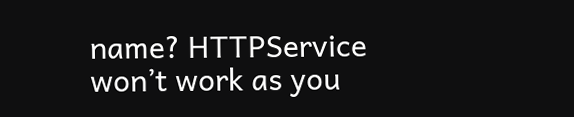name? HTTPService won’t work as you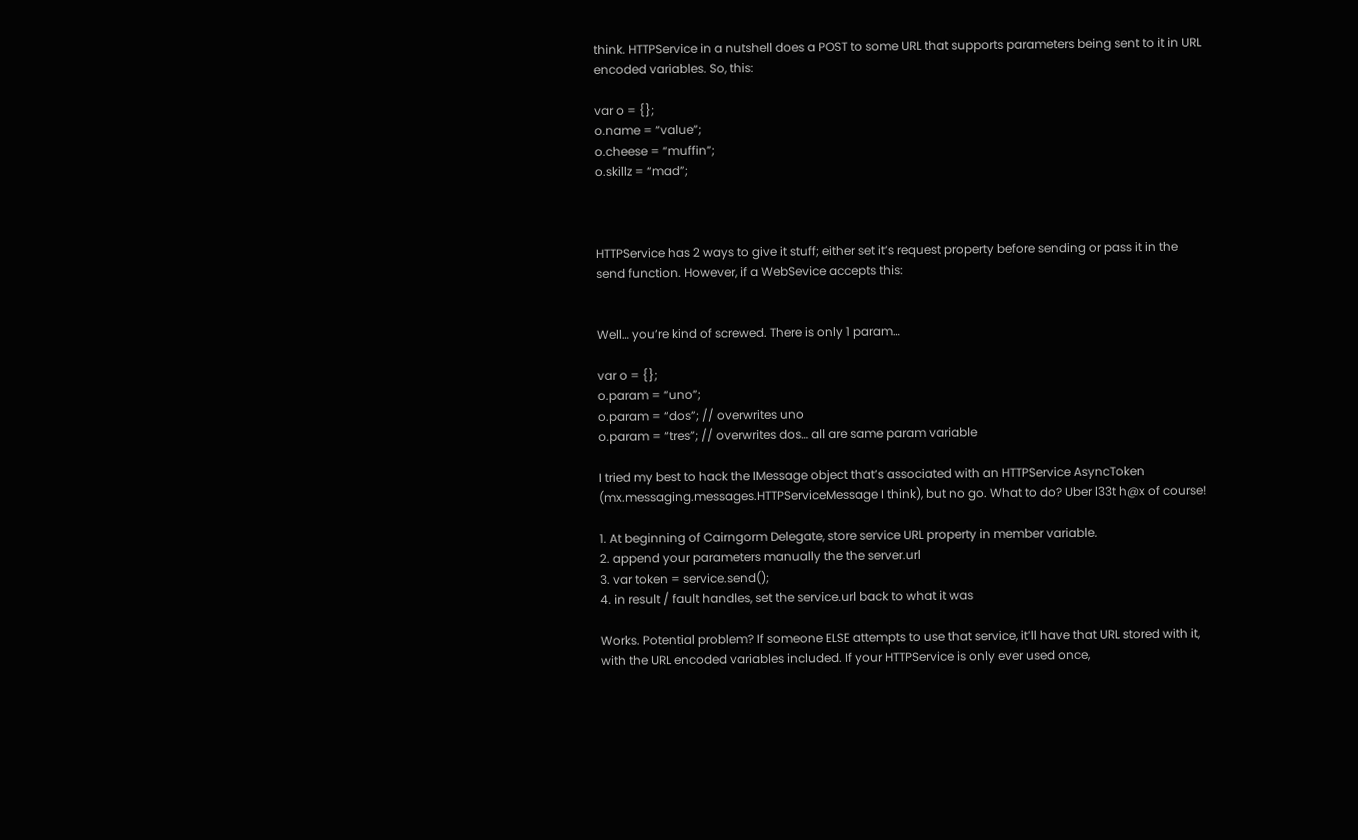think. HTTPService in a nutshell does a POST to some URL that supports parameters being sent to it in URL encoded variables. So, this:

var o = {};
o.name = “value”;
o.cheese = “muffin”;
o.skillz = “mad”;



HTTPService has 2 ways to give it stuff; either set it’s request property before sending or pass it in the send function. However, if a WebSevice accepts this:


Well… you’re kind of screwed. There is only 1 param…

var o = {};
o.param = “uno”;
o.param = “dos”; // overwrites uno
o.param = “tres”; // overwrites dos… all are same param variable

I tried my best to hack the IMessage object that’s associated with an HTTPService AsyncToken (mx.messaging.messages.HTTPServiceMessage I think), but no go. What to do? Uber l33t h@x of course!

1. At beginning of Cairngorm Delegate, store service URL property in member variable.
2. append your parameters manually the the server.url
3. var token = service.send();
4. in result / fault handles, set the service.url back to what it was

Works. Potential problem? If someone ELSE attempts to use that service, it’ll have that URL stored with it, with the URL encoded variables included. If your HTTPService is only ever used once,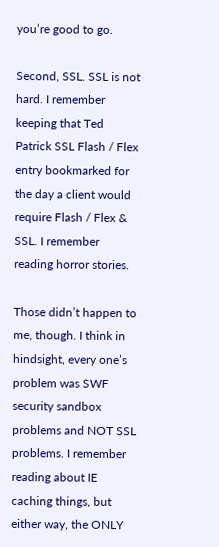you’re good to go.

Second, SSL. SSL is not hard. I remember keeping that Ted Patrick SSL Flash / Flex entry bookmarked for the day a client would require Flash / Flex & SSL. I remember reading horror stories.

Those didn’t happen to me, though. I think in hindsight, every one’s problem was SWF security sandbox problems and NOT SSL problems. I remember reading about IE caching things, but either way, the ONLY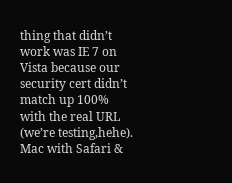thing that didn’t work was IE 7 on Vista because our security cert didn’t match up 100% with the real URL (we’re testing,hehe). Mac with Safari &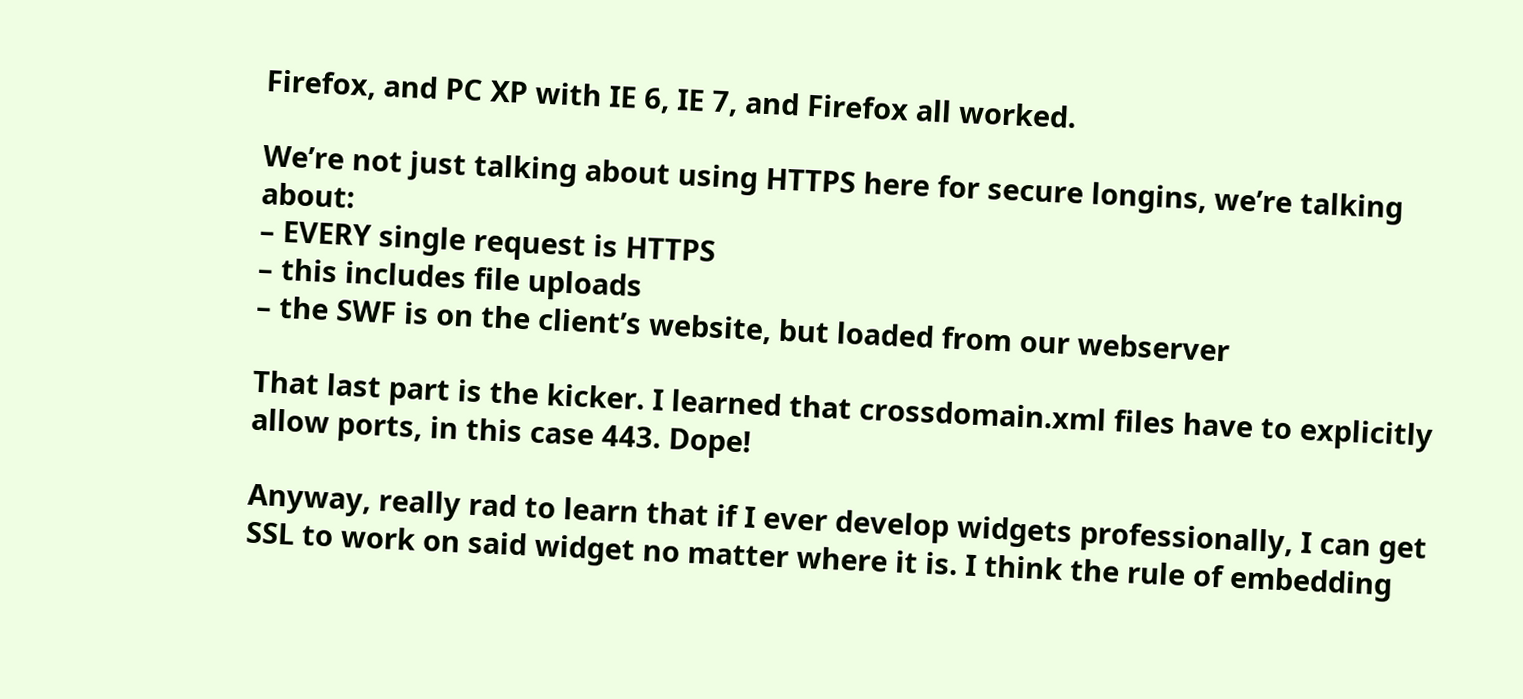Firefox, and PC XP with IE 6, IE 7, and Firefox all worked.

We’re not just talking about using HTTPS here for secure longins, we’re talking about:
– EVERY single request is HTTPS
– this includes file uploads
– the SWF is on the client’s website, but loaded from our webserver

That last part is the kicker. I learned that crossdomain.xml files have to explicitly allow ports, in this case 443. Dope!

Anyway, really rad to learn that if I ever develop widgets professionally, I can get SSL to work on said widget no matter where it is. I think the rule of embedding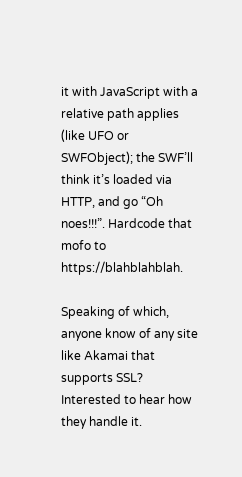it with JavaScript with a relative path applies (like UFO or SWFObject); the SWF’ll think it’s loaded via HTTP, and go “Oh noes!!!”. Hardcode that mofo to https://blahblahblah.

Speaking of which, anyone know of any site like Akamai that supports SSL? Interested to hear how they handle it.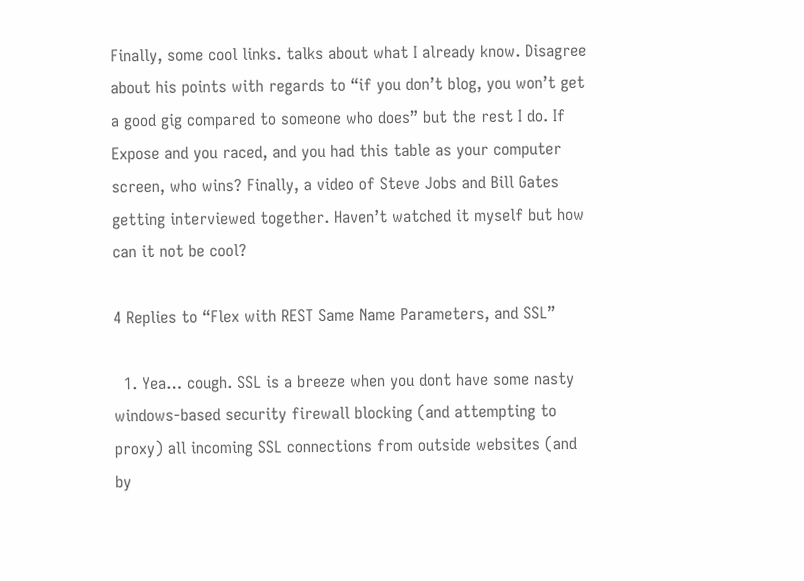Finally, some cool links. talks about what I already know. Disagree about his points with regards to “if you don’t blog, you won’t get a good gig compared to someone who does” but the rest I do. If Expose and you raced, and you had this table as your computer screen, who wins? Finally, a video of Steve Jobs and Bill Gates getting interviewed together. Haven’t watched it myself but how can it not be cool?

4 Replies to “Flex with REST Same Name Parameters, and SSL”

  1. Yea… cough. SSL is a breeze when you dont have some nasty windows-based security firewall blocking (and attempting to proxy) all incoming SSL connections from outside websites (and by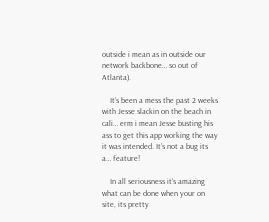outside i mean as in outside our network backbone… so out of Atlanta).

    It’s been a mess the past 2 weeks with Jesse slackin on the beach in cali… erm i mean Jesse busting his ass to get this app working the way it was intended. It’s not a bug its a… feature!

    In all seriousness it’s amazing what can be done when your on site, its pretty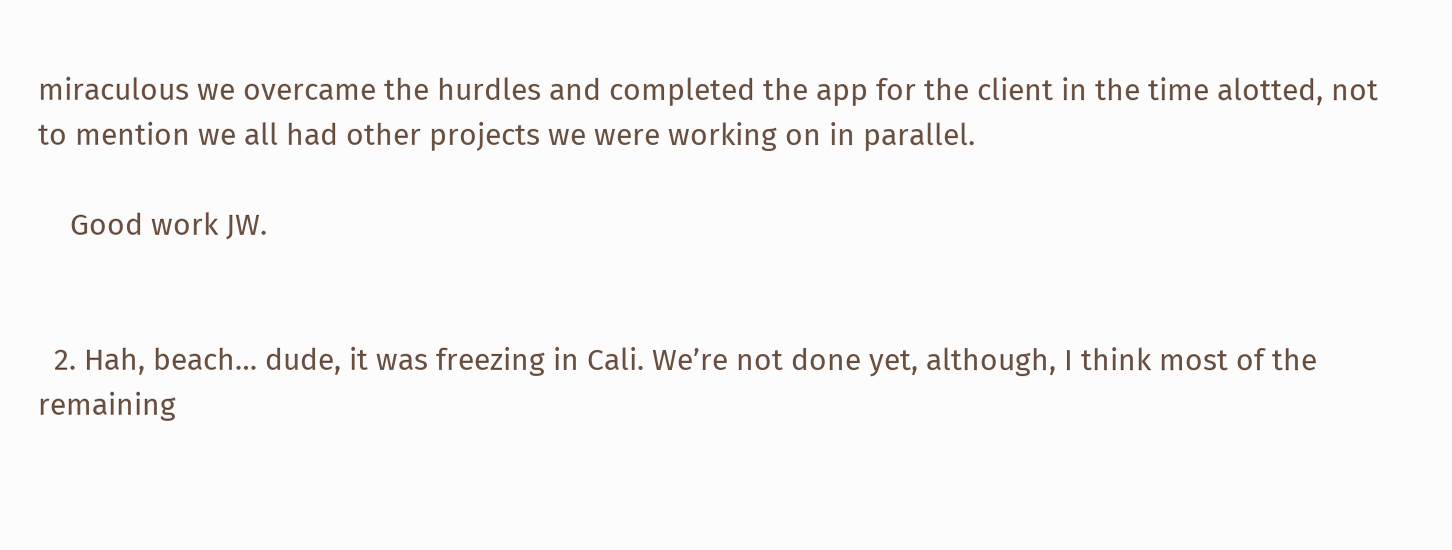miraculous we overcame the hurdles and completed the app for the client in the time alotted, not to mention we all had other projects we were working on in parallel.

    Good work JW.


  2. Hah, beach… dude, it was freezing in Cali. We’re not done yet, although, I think most of the remaining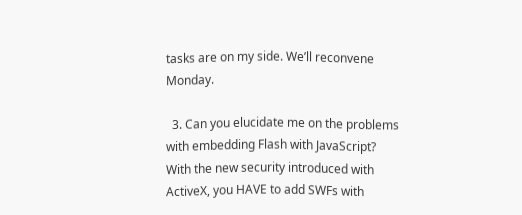tasks are on my side. We’ll reconvene Monday.

  3. Can you elucidate me on the problems with embedding Flash with JavaScript? With the new security introduced with ActiveX, you HAVE to add SWFs with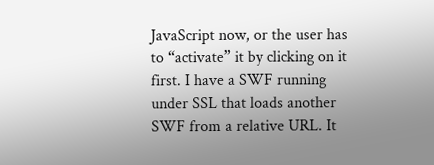JavaScript now, or the user has to “activate” it by clicking on it first. I have a SWF running under SSL that loads another SWF from a relative URL. It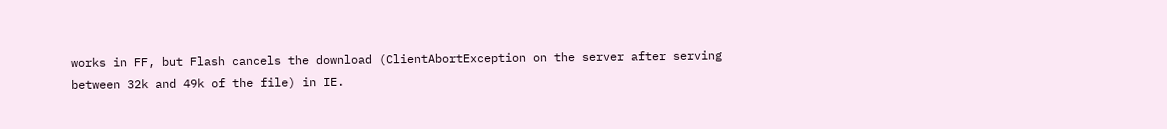works in FF, but Flash cancels the download (ClientAbortException on the server after serving between 32k and 49k of the file) in IE.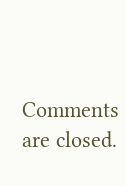Comments are closed.